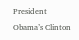President Obama’s Clinton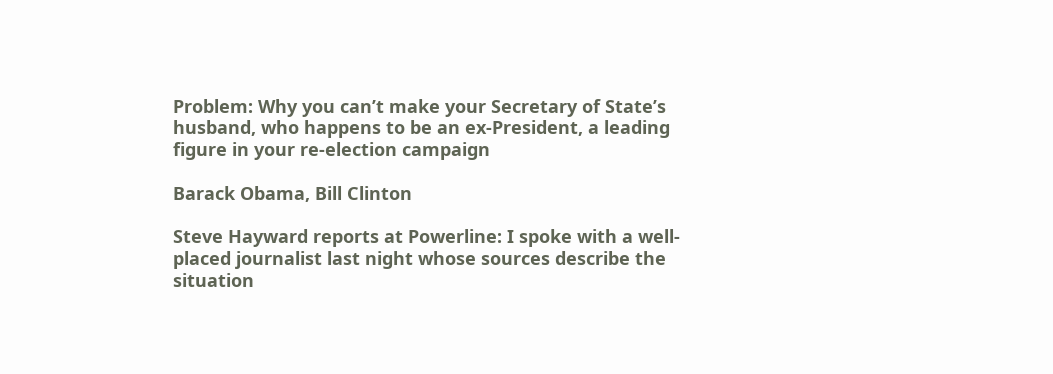Problem: Why you can’t make your Secretary of State’s husband, who happens to be an ex-President, a leading figure in your re-election campaign

Barack Obama, Bill Clinton

Steve Hayward reports at Powerline: I spoke with a well-placed journalist last night whose sources describe the situation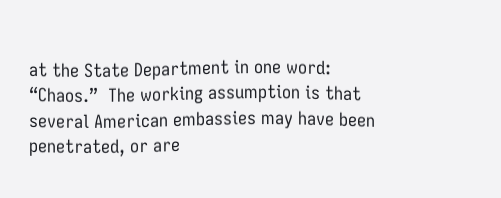at the State Department in one word: “Chaos.”  The working assumption is that several American embassies may have been penetrated, or are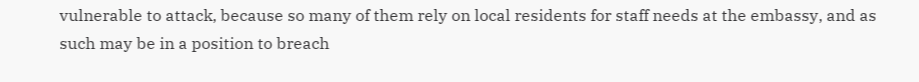vulnerable to attack, because so many of them rely on local residents for staff needs at the embassy, and as such may be in a position to breach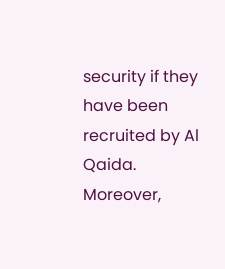security if they have been recruited by Al Qaida.  Moreover,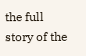the full story of the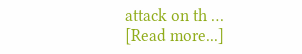attack on th … [Read more...]